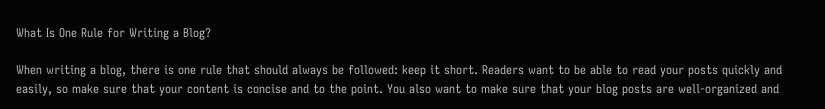What Is One Rule for Writing a Blog?

When writing a blog, there is one rule that should always be followed: keep it short. Readers want to be able to read your posts quickly and easily, so make sure that your content is concise and to the point. You also want to make sure that your blog posts are well-organized and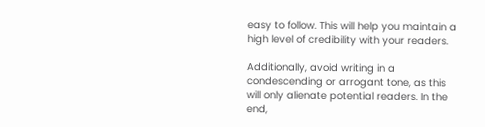easy to follow. This will help you maintain a high level of credibility with your readers.

Additionally, avoid writing in a condescending or arrogant tone, as this will only alienate potential readers. In the end,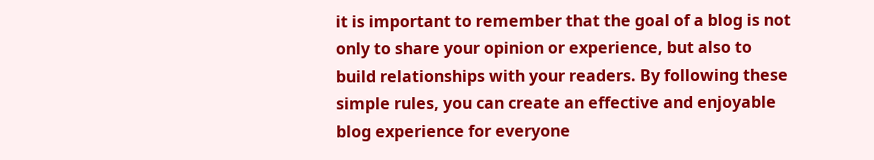it is important to remember that the goal of a blog is not only to share your opinion or experience, but also to build relationships with your readers. By following these simple rules, you can create an effective and enjoyable blog experience for everyone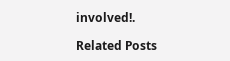involved!.

Related Posts